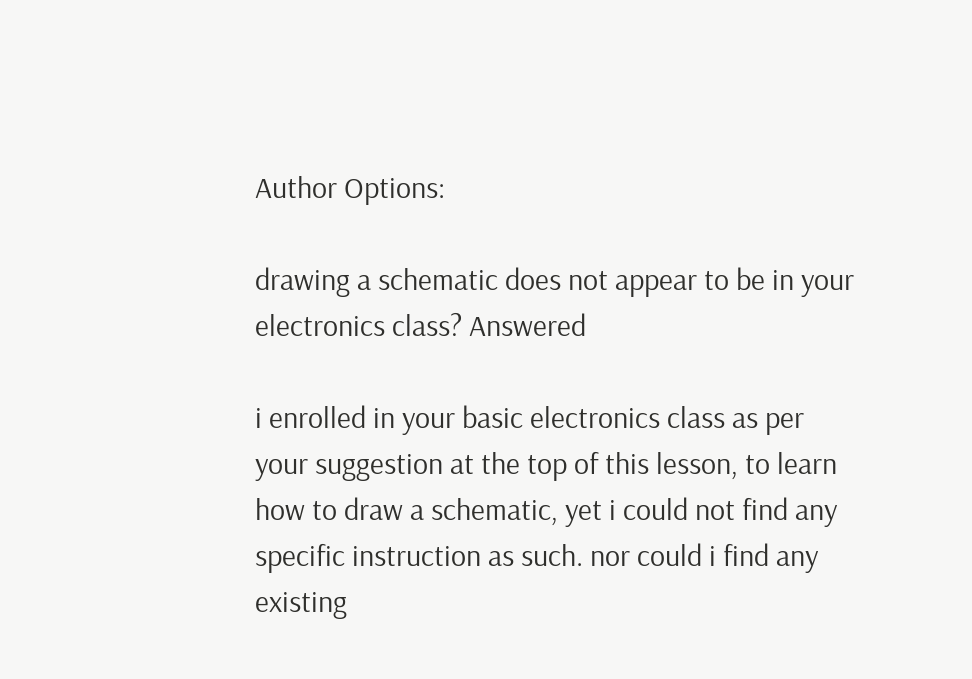Author Options:

drawing a schematic does not appear to be in your electronics class? Answered

i enrolled in your basic electronics class as per your suggestion at the top of this lesson, to learn how to draw a schematic, yet i could not find any specific instruction as such. nor could i find any existing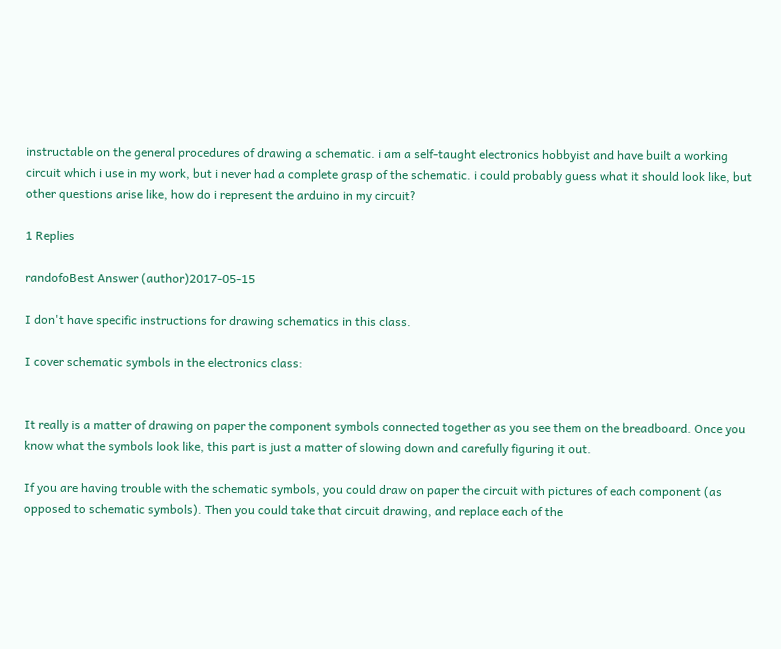instructable on the general procedures of drawing a schematic. i am a self-taught electronics hobbyist and have built a working circuit which i use in my work, but i never had a complete grasp of the schematic. i could probably guess what it should look like, but other questions arise like, how do i represent the arduino in my circuit?

1 Replies

randofoBest Answer (author)2017-05-15

I don't have specific instructions for drawing schematics in this class.

I cover schematic symbols in the electronics class:


It really is a matter of drawing on paper the component symbols connected together as you see them on the breadboard. Once you know what the symbols look like, this part is just a matter of slowing down and carefully figuring it out.

If you are having trouble with the schematic symbols, you could draw on paper the circuit with pictures of each component (as opposed to schematic symbols). Then you could take that circuit drawing, and replace each of the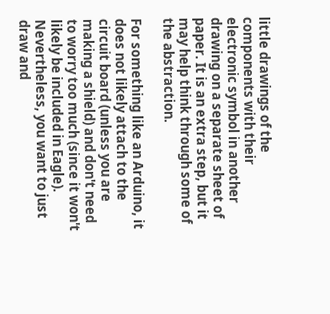little drawings of the components with their electronic symbol in another drawing on a separate sheet of paper. It is an extra step, but it may help think through some of the abstraction.

For something like an Arduino, it does not likely attach to the circuit board (unless you are making a shield) and don't need to worry too much (since it won't likely be included in Eagle). Nevertheless, you want to just draw and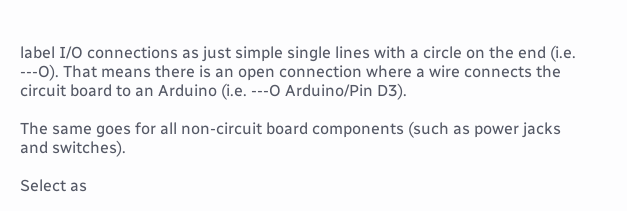label I/O connections as just simple single lines with a circle on the end (i.e. ---O). That means there is an open connection where a wire connects the circuit board to an Arduino (i.e. ---O Arduino/Pin D3).

The same goes for all non-circuit board components (such as power jacks and switches).

Select as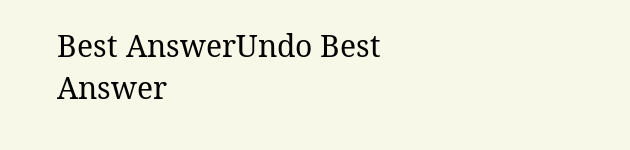Best AnswerUndo Best Answer